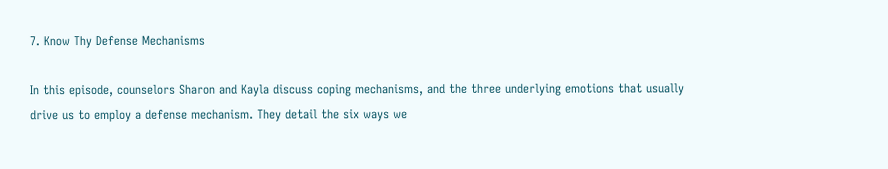7. Know Thy Defense Mechanisms

In this episode, counselors Sharon and Kayla discuss coping mechanisms, and the three underlying emotions that usually drive us to employ a defense mechanism. They detail the six ways we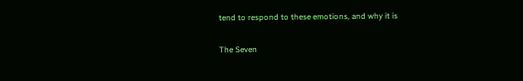tend to respond to these emotions, and why it is

The Seven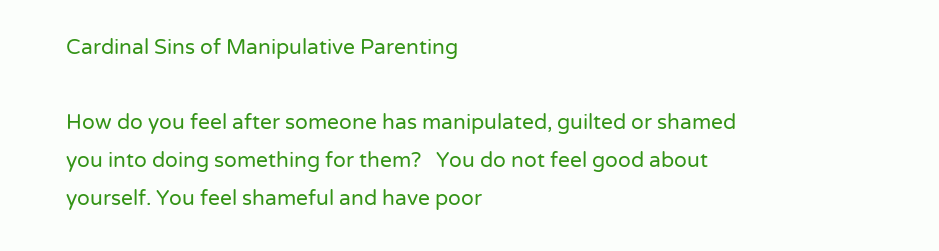Cardinal Sins of Manipulative Parenting

How do you feel after someone has manipulated, guilted or shamed you into doing something for them?   You do not feel good about yourself. You feel shameful and have poor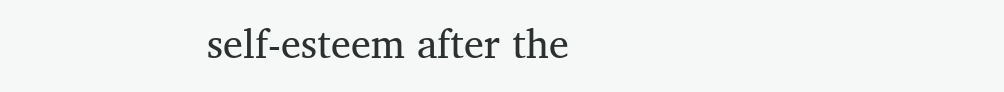self-esteem after the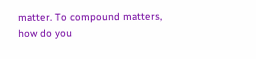matter. To compound matters, how do you